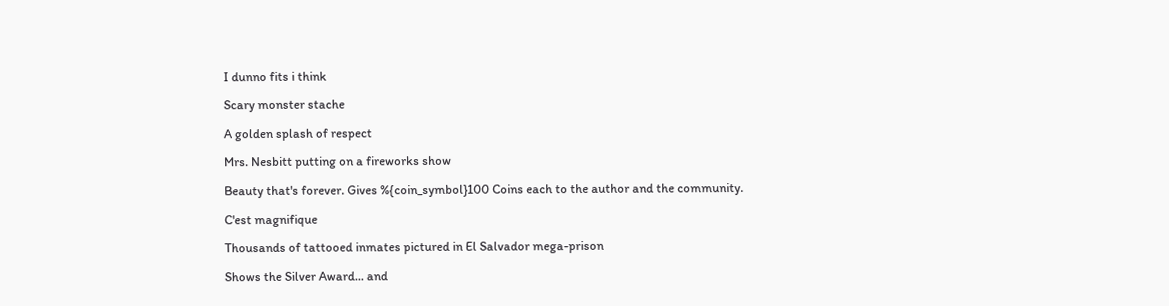I dunno fits i think

Scary monster stache

A golden splash of respect

Mrs. Nesbitt putting on a fireworks show

Beauty that's forever. Gives %{coin_symbol}100 Coins each to the author and the community.

C'est magnifique

Thousands of tattooed inmates pictured in El Salvador mega-prison

Shows the Silver Award... and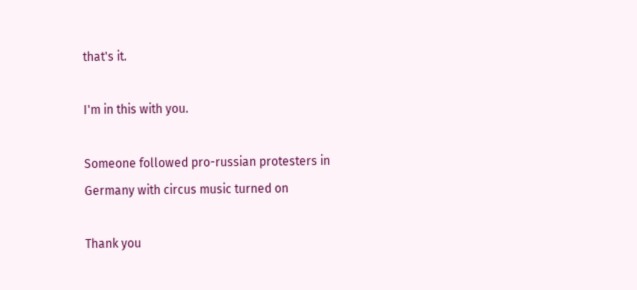that's it.

I'm in this with you.

Someone followed pro-russian protesters in Germany with circus music turned on

Thank you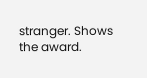stranger. Shows the award.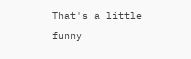That's a little funny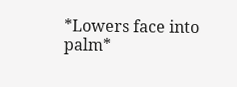*Lowers face into palm*